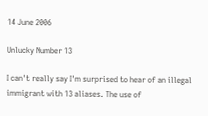14 June 2006

Unlucky Number 13

I can't really say I'm surprised to hear of an illegal immigrant with 13 aliases. The use of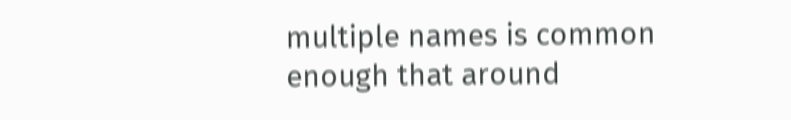multiple names is common enough that around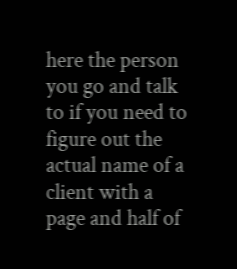here the person you go and talk to if you need to figure out the actual name of a client with a page and half of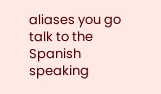aliases you go talk to the Spanish speaking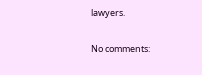lawyers.

No comments: